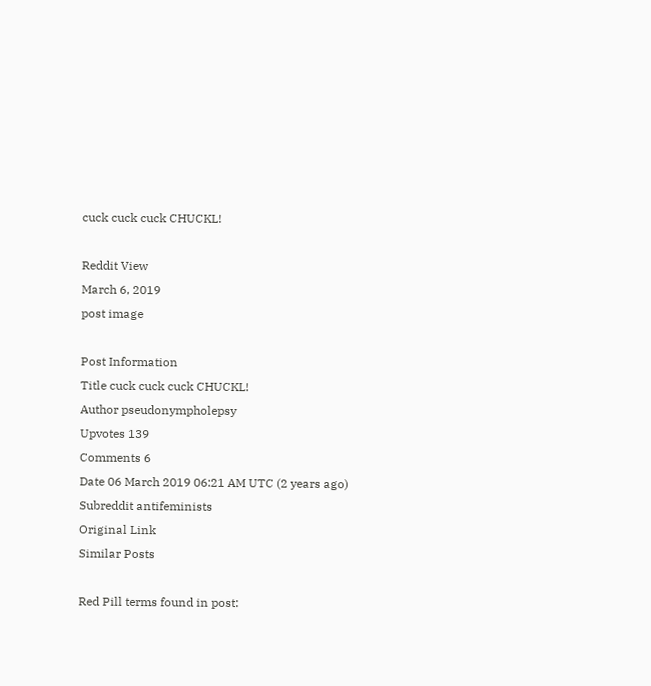cuck cuck cuck CHUCKL!

Reddit View
March 6, 2019
post image

Post Information
Title cuck cuck cuck CHUCKL!
Author pseudonympholepsy
Upvotes 139
Comments 6
Date 06 March 2019 06:21 AM UTC (2 years ago)
Subreddit antifeminists
Original Link
Similar Posts

Red Pill terms found in post: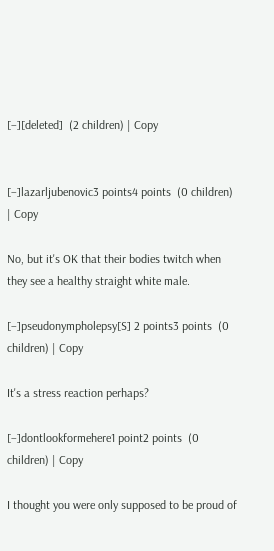[–][deleted]  (2 children) | Copy


[–]lazarljubenovic3 points4 points  (0 children) | Copy

No, but it's OK that their bodies twitch when they see a healthy straight white male.

[–]pseudonympholepsy[S] 2 points3 points  (0 children) | Copy

It's a stress reaction perhaps?

[–]dontlookformehere1 point2 points  (0 children) | Copy

I thought you were only supposed to be proud of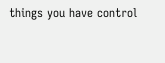things you have control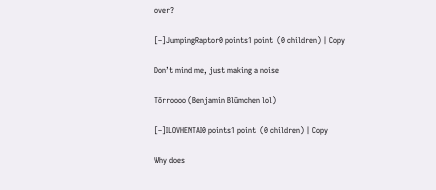over?

[–]JumpingRaptor0 points1 point  (0 children) | Copy

Don’t mind me, just making a noise

Törroooo (Benjamin Blümchen lol)

[–]ILOVHENTAI0 points1 point  (0 children) | Copy

Why does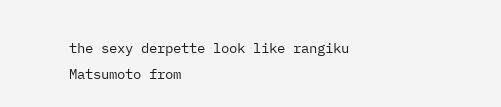the sexy derpette look like rangiku Matsumoto from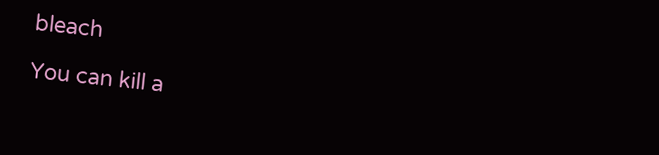bleach

You can kill a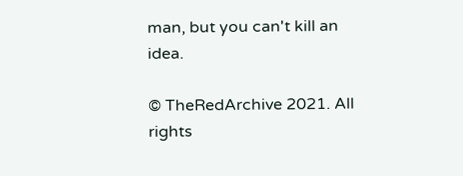man, but you can't kill an idea.

© TheRedArchive 2021. All rights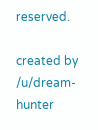reserved.

created by /u/dream-hunter